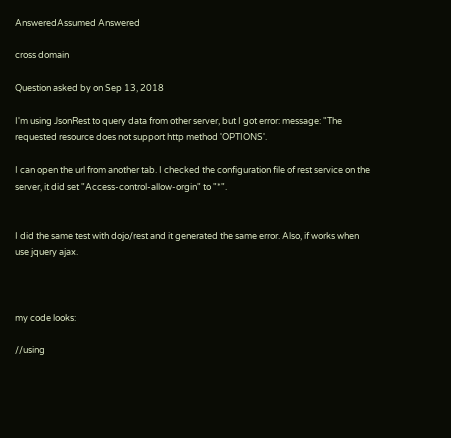AnsweredAssumed Answered

cross domain

Question asked by on Sep 13, 2018

I'm using JsonRest to query data from other server, but I got error: message: "The requested resource does not support http method 'OPTIONS'.

I can open the url from another tab. I checked the configuration file of rest service on the server, it did set "Access-control-allow-orgin" to "*".


I did the same test with dojo/rest and it generated the same error. Also, if works when use jquery ajax.



my code looks:

//using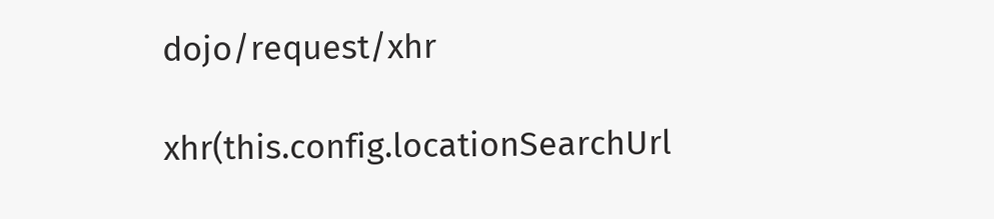dojo/request/xhr

xhr(this.config.locationSearchUrl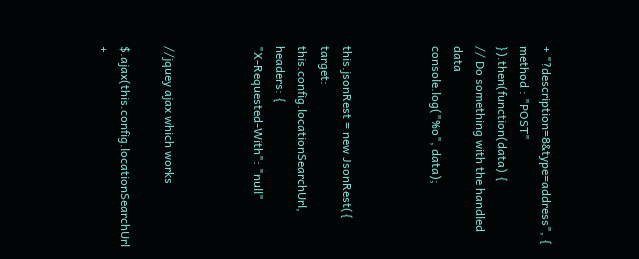+ "?description=8&type=address", {
method : "POST"
}).then(function(data) {
// Do something with the handled data
console.log("%o", data);



this.jsonRest = new JsonRest({
target: this.config.locationSearchUrl,
headers: {
"X-Requested-With": "null"



//jquey ajax which works

$.ajax(this.config.locationSearchUrl +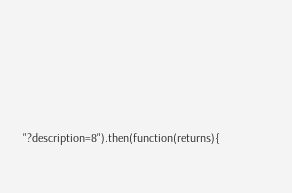"?description=8").then(function(returns){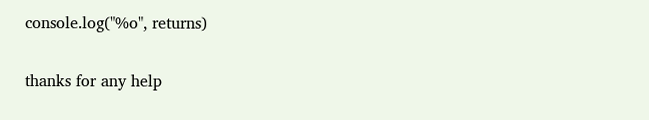console.log("%o", returns)


thanks for any help